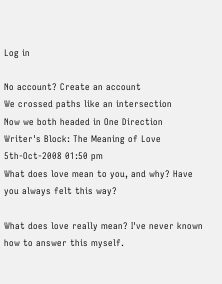Log in

No account? Create an account
We crossed paths like an intersection
Now we both headed in One Direction
Writer's Block: The Meaning of Love
5th-Oct-2008 01:50 pm
What does love mean to you, and why? Have you always felt this way?

What does love really mean? I've never known how to answer this myself.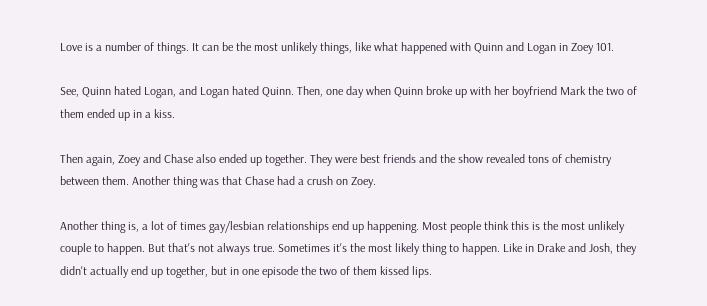Love is a number of things. It can be the most unlikely things, like what happened with Quinn and Logan in Zoey 101.

See, Quinn hated Logan, and Logan hated Quinn. Then, one day when Quinn broke up with her boyfriend Mark the two of them ended up in a kiss.

Then again, Zoey and Chase also ended up together. They were best friends and the show revealed tons of chemistry between them. Another thing was that Chase had a crush on Zoey.

Another thing is, a lot of times gay/lesbian relationships end up happening. Most people think this is the most unlikely couple to happen. But that's not always true. Sometimes it's the most likely thing to happen. Like in Drake and Josh, they didn't actually end up together, but in one episode the two of them kissed lips.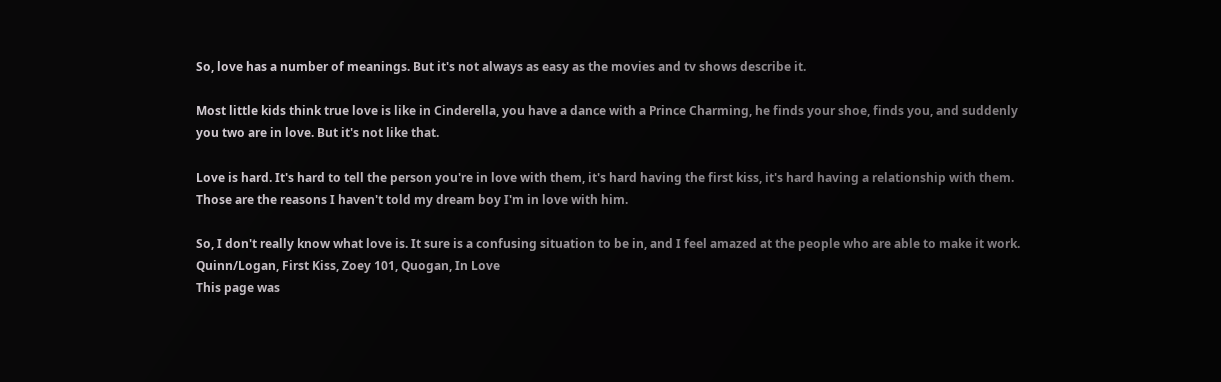So, love has a number of meanings. But it's not always as easy as the movies and tv shows describe it.

Most little kids think true love is like in Cinderella, you have a dance with a Prince Charming, he finds your shoe, finds you, and suddenly you two are in love. But it's not like that.

Love is hard. It's hard to tell the person you're in love with them, it's hard having the first kiss, it's hard having a relationship with them. Those are the reasons I haven't told my dream boy I'm in love with him.

So, I don't really know what love is. It sure is a confusing situation to be in, and I feel amazed at the people who are able to make it work.
Quinn/Logan, First Kiss, Zoey 101, Quogan, In Love
This page was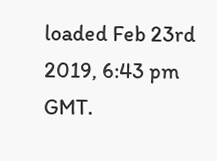loaded Feb 23rd 2019, 6:43 pm GMT.